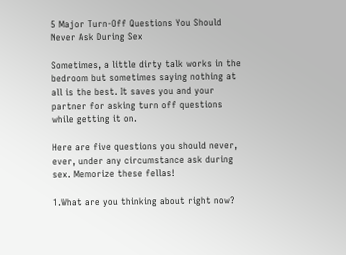5 Major Turn-Off Questions You Should Never Ask During Sex

Sometimes, a little dirty talk works in the bedroom but sometimes saying nothing at all is the best. It saves you and your partner for asking turn off questions while getting it on.

Here are five questions you should never, ever, under any circumstance ask during sex. Memorize these fellas!

1.What are you thinking about right now?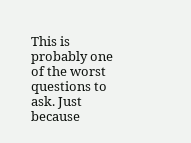This is probably one of the worst questions to ask. Just because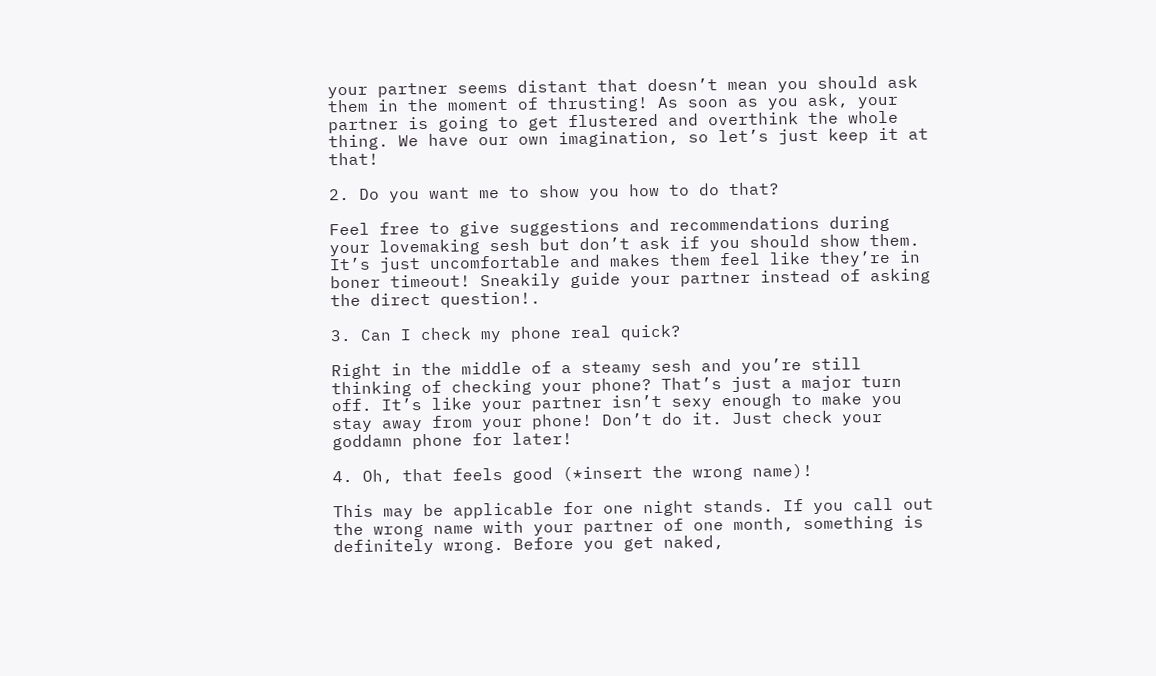your partner seems distant that doesn’t mean you should ask them in the moment of thrusting! As soon as you ask, your partner is going to get flustered and overthink the whole thing. We have our own imagination, so let’s just keep it at that!

2. Do you want me to show you how to do that?

Feel free to give suggestions and recommendations during your lovemaking sesh but don’t ask if you should show them. It’s just uncomfortable and makes them feel like they’re in boner timeout! Sneakily guide your partner instead of asking the direct question!.

3. Can I check my phone real quick?

Right in the middle of a steamy sesh and you’re still thinking of checking your phone? That’s just a major turn off. It’s like your partner isn’t sexy enough to make you stay away from your phone! Don’t do it. Just check your goddamn phone for later!

4. Oh, that feels good (*insert the wrong name)!

This may be applicable for one night stands. If you call out the wrong name with your partner of one month, something is definitely wrong. Before you get naked,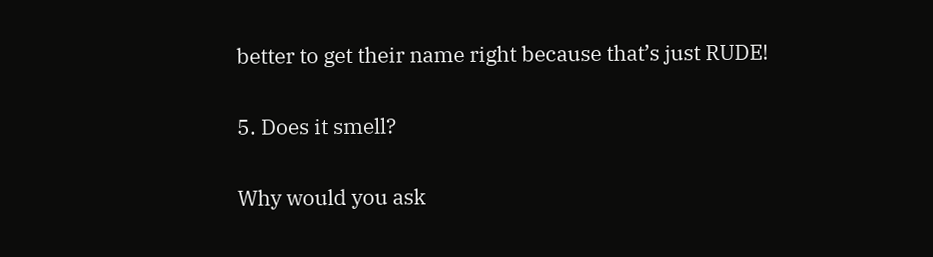better to get their name right because that’s just RUDE!

5. Does it smell?

Why would you ask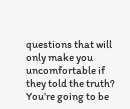questions that will only make you uncomfortable if they told the truth? You’re going to be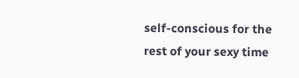self-conscious for the rest of your sexy time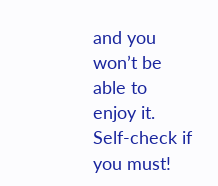and you won’t be able to enjoy it. Self-check if you must!